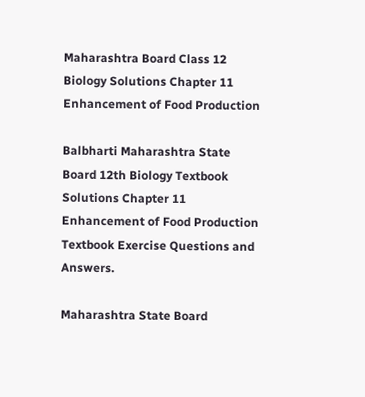Maharashtra Board Class 12 Biology Solutions Chapter 11 Enhancement of Food Production

Balbharti Maharashtra State Board 12th Biology Textbook Solutions Chapter 11 Enhancement of Food Production Textbook Exercise Questions and Answers.

Maharashtra State Board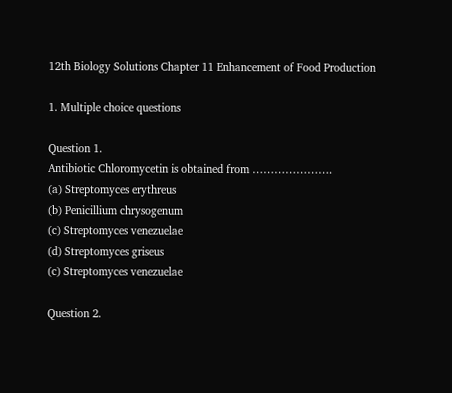12th Biology Solutions Chapter 11 Enhancement of Food Production

1. Multiple choice questions

Question 1.
Antibiotic Chloromycetin is obtained from ………………….
(a) Streptomyces erythreus
(b) Penicillium chrysogenum
(c) Streptomyces venezuelae
(d) Streptomyces griseus
(c) Streptomyces venezuelae

Question 2.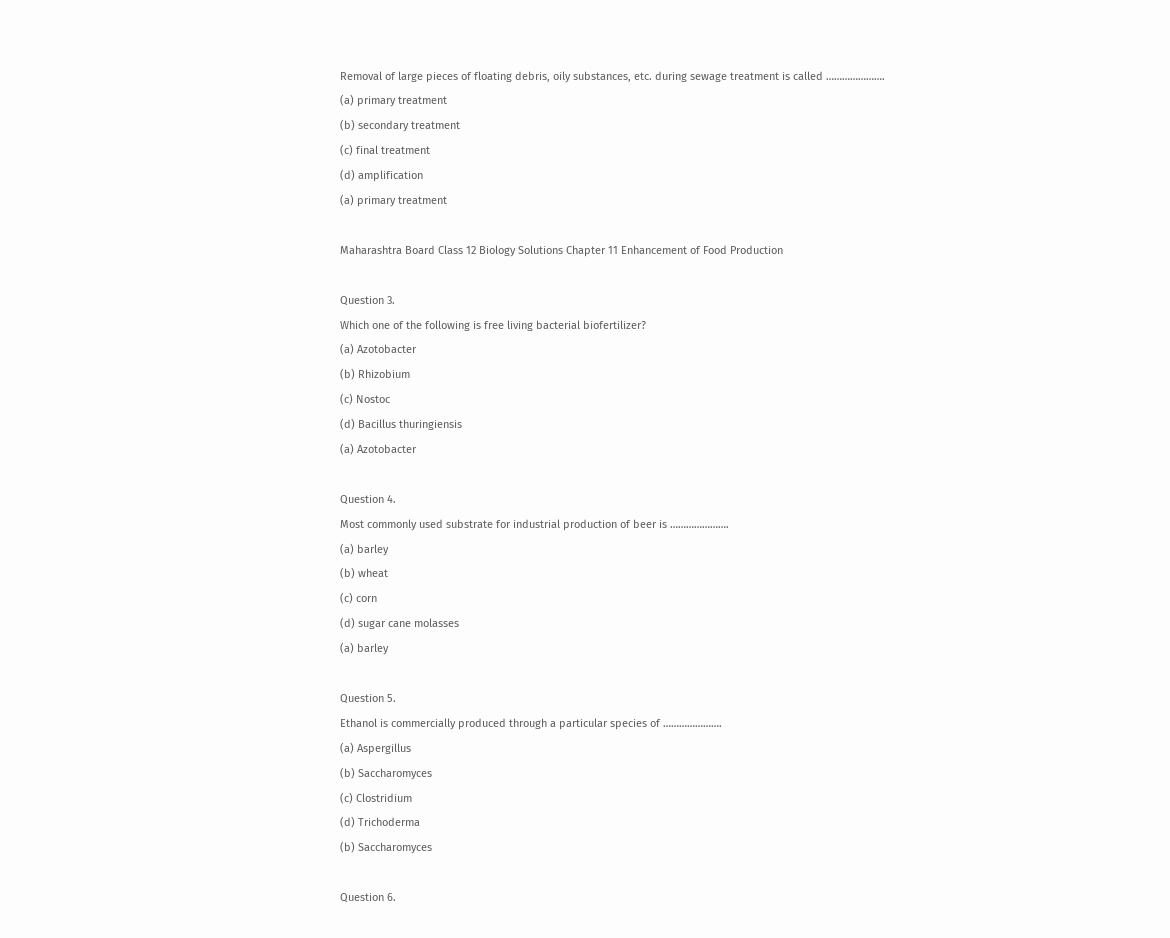Removal of large pieces of floating debris, oily substances, etc. during sewage treatment is called ………………….
(a) primary treatment
(b) secondary treatment
(c) final treatment
(d) amplification
(a) primary treatment

Maharashtra Board Class 12 Biology Solutions Chapter 11 Enhancement of Food Production

Question 3.
Which one of the following is free living bacterial biofertilizer?
(a) Azotobacter
(b) Rhizobium
(c) Nostoc
(d) Bacillus thuringiensis
(a) Azotobacter

Question 4.
Most commonly used substrate for industrial production of beer is ………………….
(a) barley
(b) wheat
(c) corn
(d) sugar cane molasses
(a) barley

Question 5.
Ethanol is commercially produced through a particular species of ………………….
(a) Aspergillus
(b) Saccharomyces
(c) Clostridium
(d) Trichoderma
(b) Saccharomyces

Question 6.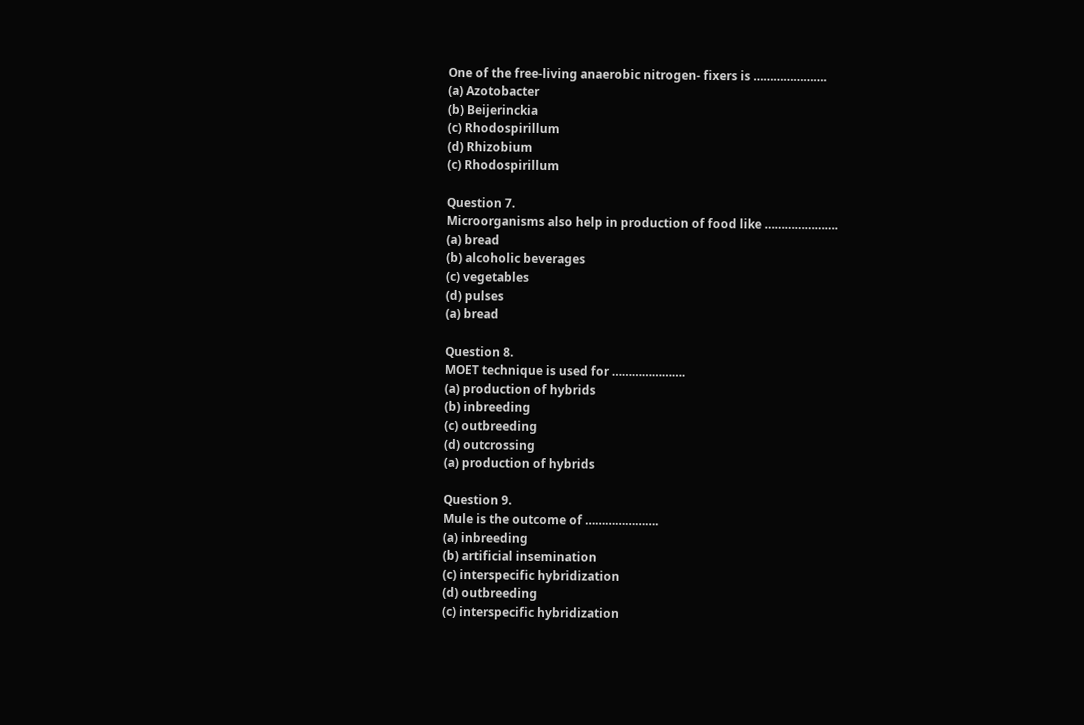One of the free-living anaerobic nitrogen- fixers is ………………….
(a) Azotobacter
(b) Beijerinckia
(c) Rhodospirillum
(d) Rhizobium
(c) Rhodospirillum

Question 7.
Microorganisms also help in production of food like ………………….
(a) bread
(b) alcoholic beverages
(c) vegetables
(d) pulses
(a) bread

Question 8.
MOET technique is used for ………………….
(a) production of hybrids
(b) inbreeding
(c) outbreeding
(d) outcrossing
(a) production of hybrids

Question 9.
Mule is the outcome of ………………….
(a) inbreeding
(b) artificial insemination
(c) interspecific hybridization
(d) outbreeding
(c) interspecific hybridization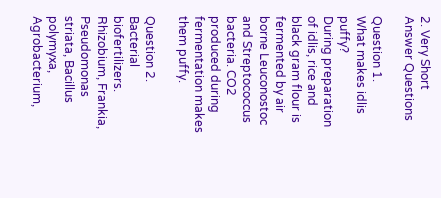2. Very Short Answer Questions

Question 1.
What makes idlis puffy?
During preparation of idlis, rice and black gram flour is fermented by air borne Leuconostoc and Streptococcus bacteria. CO2 produced during fermentation makes them puffy.

Question 2.
Bacterial biofertilizers.
Rhizobium, Frankia, Pseudomonas striata, Bacillus polymyxa, Agrobacterium,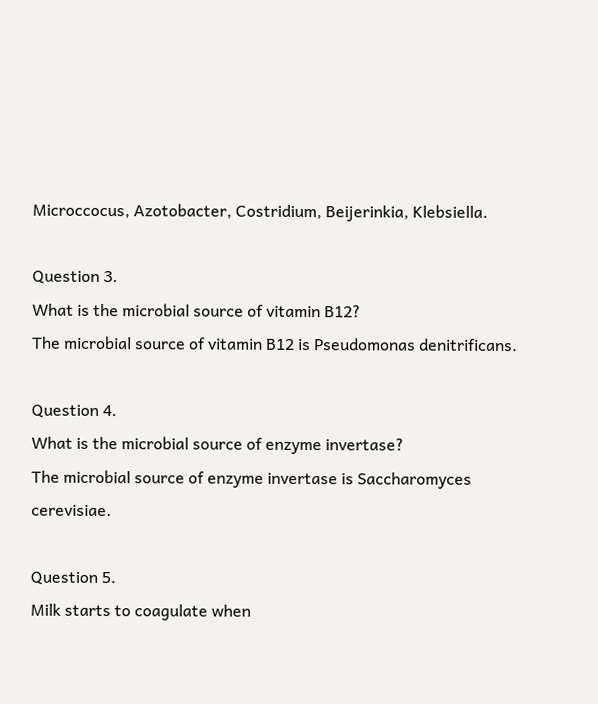Microccocus, Azotobacter, Costridium, Beijerinkia, Klebsiella.

Question 3.
What is the microbial source of vitamin B12?
The microbial source of vitamin B12 is Pseudomonas denitrificans.

Question 4.
What is the microbial source of enzyme invertase?
The microbial source of enzyme invertase is Saccharomyces cerevisiae.

Question 5.
Milk starts to coagulate when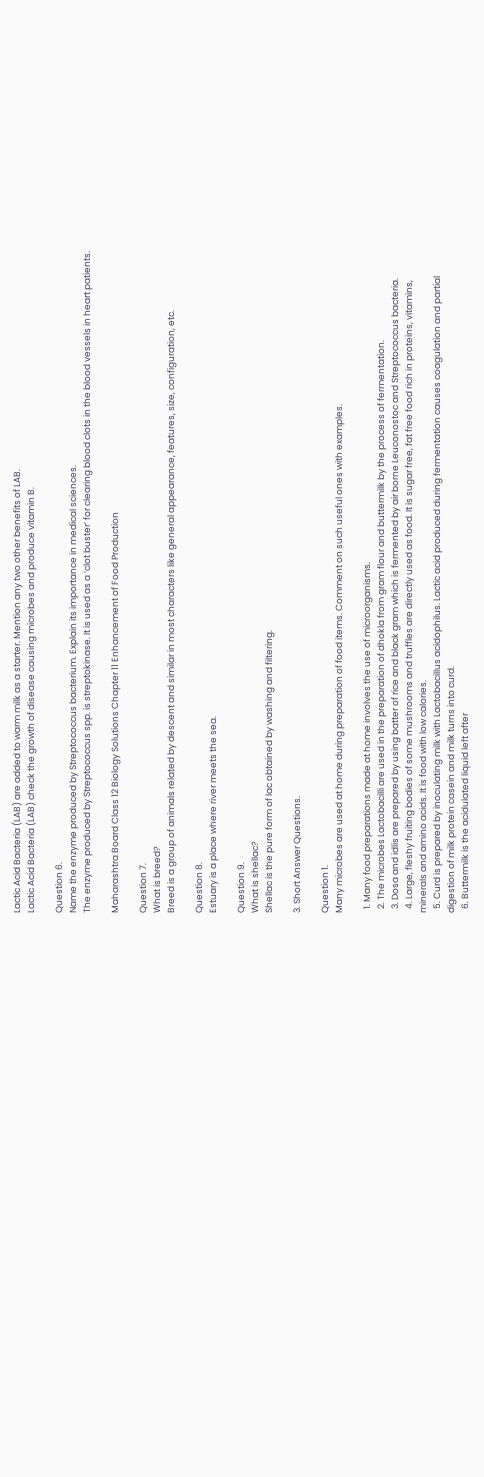Lactic Acid Bacteria (LAB) are added to warm milk as a starter. Mention any two other benefits of LAB.
Lactic Acid Bacteria (LAB) check the growth of disease causing microbes and produce vitamin B.

Question 6.
Name the enzyme produced by Streptococcus bacterium. Explain its importance in medical sciences.
The enzyme produced by Streptococcus spp. is streptokinase. It is used as a ‘clot buster’ for clearing blood clots in the blood vessels in heart patients.

Maharashtra Board Class 12 Biology Solutions Chapter 11 Enhancement of Food Production

Question 7.
What is breed?
Breed is a group of animals related by descent and similar in most characters like general appearance, features, size, configuration, etc.

Question 8.
Estuary is a place where river meets the sea.

Question 9.
What is shellac?
Shellac is the pure form of lac obtained by washing and filtering.

3. Short Answer Questions.

Question 1.
Many microbes are used at home during preparation of food items. Comment on such useful ones with examples.

  1. Many food preparations made at home involves the use of microorganisms.
  2. The microbes Lactobacilli are used in the preparation of dhokla from gram flour and buttermilk by the process of fermentation.
  3. Dosa and idlis are prepared by using batter of rice and black gram which is fermented by air borne Leuconostoc and Streptococcus bacteria.
  4. Large, fleshy fruiting bodies of some mushrooms and truffles are directly used as food. It is sugar free, fat free food rich in proteins, vitamins, minerals and amino acids. It is food with low calories.
  5. Curd is prepared by inoculating milk with Lactobacillus acidophilus. Lactic acid produced during fermentation causes coagulation and partial digestion of milk protein casein and milk turns into curd.
  6. Buttermilk is the acidulated liquid left after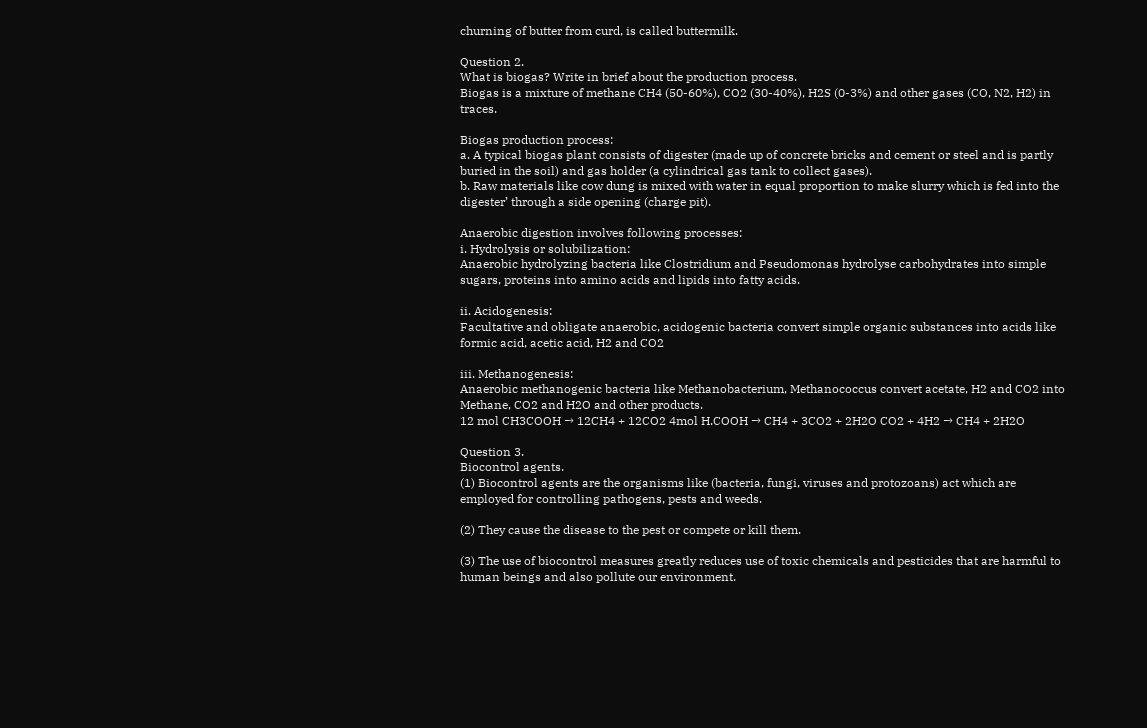churning of butter from curd, is called buttermilk.

Question 2.
What is biogas? Write in brief about the production process.
Biogas is a mixture of methane CH4 (50-60%), CO2 (30-40%), H2S (0-3%) and other gases (CO, N2, H2) in traces.

Biogas production process:
a. A typical biogas plant consists of digester (made up of concrete bricks and cement or steel and is partly buried in the soil) and gas holder (a cylindrical gas tank to collect gases).
b. Raw materials like cow dung is mixed with water in equal proportion to make slurry which is fed into the digester’ through a side opening (charge pit).

Anaerobic digestion involves following processes:
i. Hydrolysis or solubilization:
Anaerobic hydrolyzing bacteria like Clostridium and Pseudomonas hydrolyse carbohydrates into simple sugars, proteins into amino acids and lipids into fatty acids.

ii. Acidogenesis:
Facultative and obligate anaerobic, acidogenic bacteria convert simple organic substances into acids like formic acid, acetic acid, H2 and CO2

iii. Methanogenesis:
Anaerobic methanogenic bacteria like Methanobacterium, Methanococcus convert acetate, H2 and CO2 into Methane, CO2 and H2O and other products.
12 mol CH3COOH → 12CH4 + 12CO2 4mol H.COOH → CH4 + 3CO2 + 2H2O CO2 + 4H2 → CH4 + 2H2O

Question 3.
Biocontrol agents.
(1) Biocontrol agents are the organisms like (bacteria, fungi, viruses and protozoans) act which are employed for controlling pathogens, pests and weeds.

(2) They cause the disease to the pest or compete or kill them.

(3) The use of biocontrol measures greatly reduces use of toxic chemicals and pesticides that are harmful to human beings and also pollute our environment.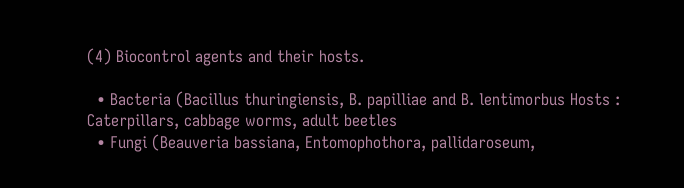(4) Biocontrol agents and their hosts.

  • Bacteria (Bacillus thuringiensis, B. papilliae and B. lentimorbus Hosts : Caterpillars, cabbage worms, adult beetles
  • Fungi (Beauveria bassiana, Entomophothora, pallidaroseum,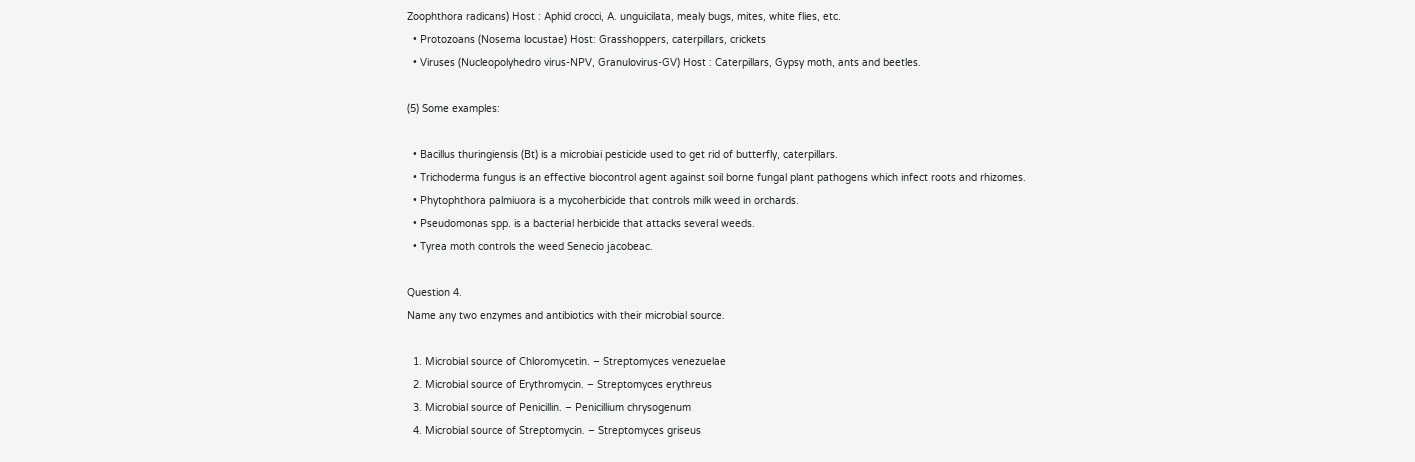Zoophthora radicans) Host : Aphid crocci, A. unguicilata, mealy bugs, mites, white flies, etc.
  • Protozoans (Nosema locustae) Host: Grasshoppers, caterpillars, crickets
  • Viruses (Nucleopolyhedro virus-NPV, Granulovirus-GV) Host : Caterpillars, Gypsy moth, ants and beetles.

(5) Some examples:

  • Bacillus thuringiensis (Bt) is a microbiai pesticide used to get rid of butterfly, caterpillars.
  • Trichoderma fungus is an effective biocontrol agent against soil borne fungal plant pathogens which infect roots and rhizomes.
  • Phytophthora palmiuora is a mycoherbicide that controls milk weed in orchards.
  • Pseudomonas spp. is a bacterial herbicide that attacks several weeds.
  • Tyrea moth controls the weed Senecio jacobeac.

Question 4.
Name any two enzymes and antibiotics with their microbial source.

  1. Microbial source of Chloromycetin. – Streptomyces venezuelae
  2. Microbial source of Erythromycin. – Streptomyces erythreus
  3. Microbial source of Penicillin. – Penicillium chrysogenum
  4. Microbial source of Streptomycin. – Streptomyces griseus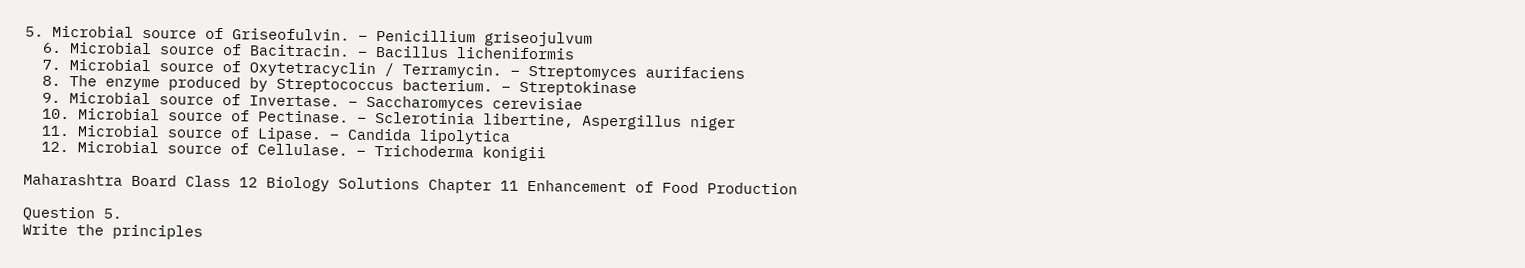5. Microbial source of Griseofulvin. – Penicillium griseojulvum
  6. Microbial source of Bacitracin. – Bacillus licheniformis
  7. Microbial source of Oxytetracyclin / Terramycin. – Streptomyces aurifaciens
  8. The enzyme produced by Streptococcus bacterium. – Streptokinase
  9. Microbial source of Invertase. – Saccharomyces cerevisiae
  10. Microbial source of Pectinase. – Sclerotinia libertine, Aspergillus niger
  11. Microbial source of Lipase. – Candida lipolytica
  12. Microbial source of Cellulase. – Trichoderma konigii

Maharashtra Board Class 12 Biology Solutions Chapter 11 Enhancement of Food Production

Question 5.
Write the principles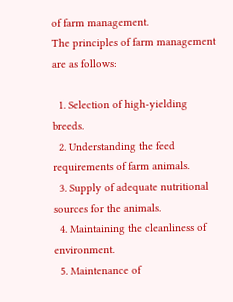of farm management.
The principles of farm management are as follows:

  1. Selection of high-yielding breeds.
  2. Understanding the feed requirements of farm animals.
  3. Supply of adequate nutritional sources for the animals.
  4. Maintaining the cleanliness of environment.
  5. Maintenance of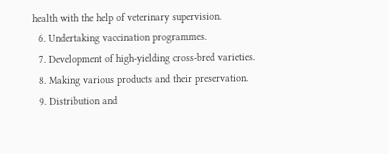health with the help of veterinary supervision.
  6. Undertaking vaccination programmes.
  7. Development of high-yielding cross-bred varieties.
  8. Making various products and their preservation.
  9. Distribution and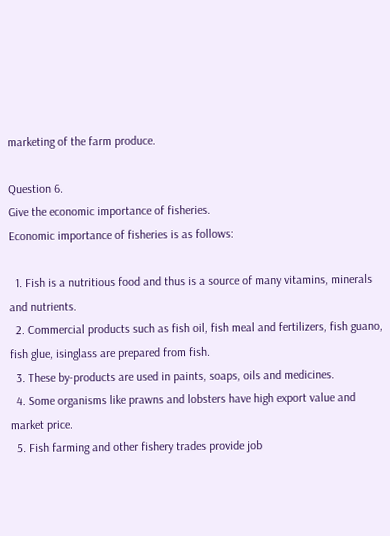marketing of the farm produce.

Question 6.
Give the economic importance of fisheries.
Economic importance of fisheries is as follows:

  1. Fish is a nutritious food and thus is a source of many vitamins, minerals and nutrients.
  2. Commercial products such as fish oil, fish meal and fertilizers, fish guano, fish glue, isinglass are prepared from fish.
  3. These by-products are used in paints, soaps, oils and medicines.
  4. Some organisms like prawns and lobsters have high export value and market price.
  5. Fish farming and other fishery trades provide job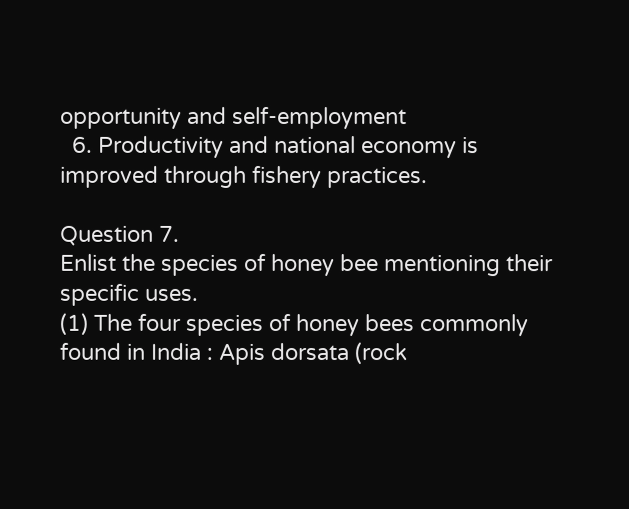opportunity and self-employment
  6. Productivity and national economy is improved through fishery practices.

Question 7.
Enlist the species of honey bee mentioning their specific uses.
(1) The four species of honey bees commonly found in India : Apis dorsata (rock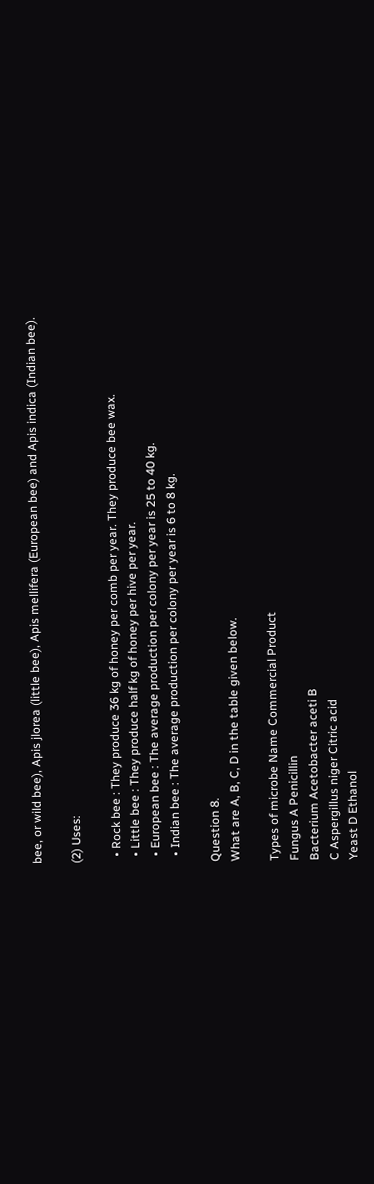bee, or wild bee), Apis jlorea (little bee), Apis mellifera (European bee) and Apis indica (Indian bee).

(2) Uses:

  • Rock bee : They produce 36 kg of honey per comb per year. They produce bee wax.
  • Little bee : They produce half kg of honey per hive per year.
  • European bee : The average production per colony per year is 25 to 40 kg.
  • Indian bee : The average production per colony per year is 6 to 8 kg.

Question 8.
What are A, B, C, D in the table given below.

Types of microbe Name Commercial Product
Fungus A Penicillin
Bacterium Acetobacter aceti B
C Aspergillus niger Citric acid
Yeast D Ethanol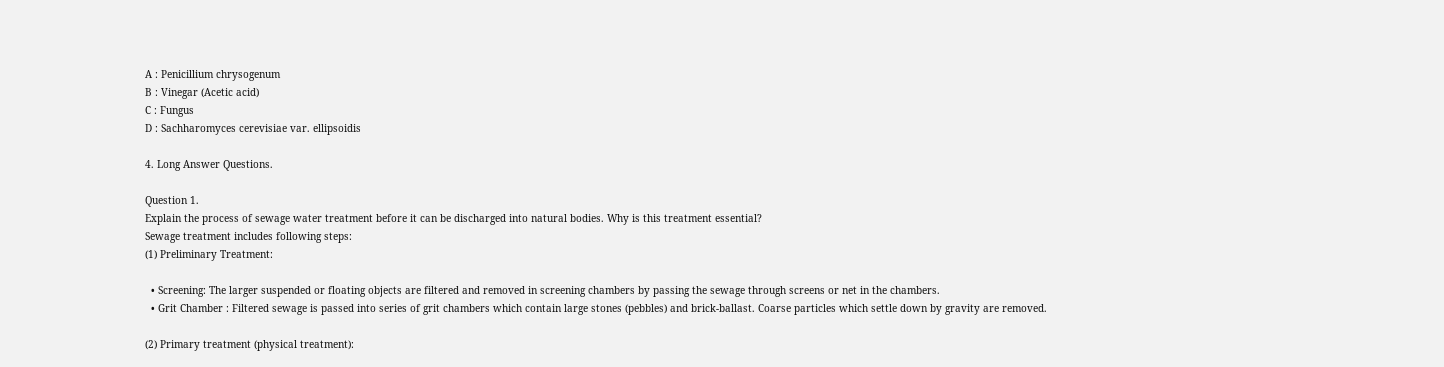A : Penicillium chrysogenum
B : Vinegar (Acetic acid)
C : Fungus
D : Sachharomyces cerevisiae var. ellipsoidis

4. Long Answer Questions.

Question 1.
Explain the process of sewage water treatment before it can be discharged into natural bodies. Why is this treatment essential?
Sewage treatment includes following steps:
(1) Preliminary Treatment:

  • Screening: The larger suspended or floating objects are filtered and removed in screening chambers by passing the sewage through screens or net in the chambers.
  • Grit Chamber : Filtered sewage is passed into series of grit chambers which contain large stones (pebbles) and brick-ballast. Coarse particles which settle down by gravity are removed.

(2) Primary treatment (physical treatment):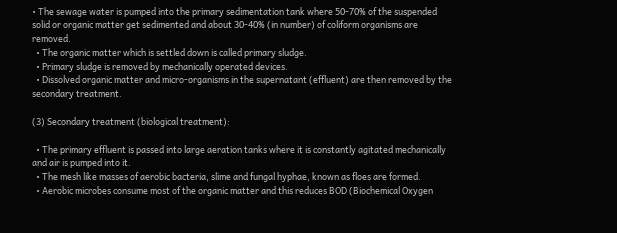• The sewage water is pumped into the primary sedimentation tank where 50-70% of the suspended solid or organic matter get sedimented and about 30-40% (in number) of coliform organisms are removed.
  • The organic matter which is settled down is called primary sludge.
  • Primary sludge is removed by mechanically operated devices.
  • Dissolved organic matter and micro-organisms in the supernatant (effluent) are then removed by the secondary treatment.

(3) Secondary treatment (biological treatment):

  • The primary effluent is passed into large aeration tanks where it is constantly agitated mechanically and air is pumped into it.
  • The mesh like masses of aerobic bacteria, slime and fungal hyphae, known as floes are formed.
  • Aerobic microbes consume most of the organic matter and this reduces BOD (Biochemical Oxygen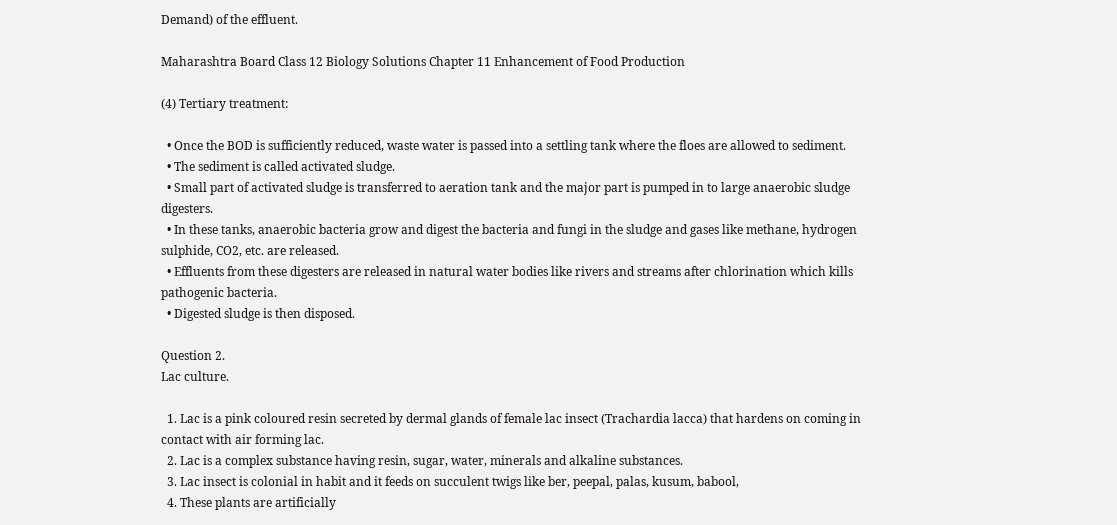Demand) of the effluent.

Maharashtra Board Class 12 Biology Solutions Chapter 11 Enhancement of Food Production

(4) Tertiary treatment:

  • Once the BOD is sufficiently reduced, waste water is passed into a settling tank where the floes are allowed to sediment.
  • The sediment is called activated sludge.
  • Small part of activated sludge is transferred to aeration tank and the major part is pumped in to large anaerobic sludge digesters.
  • In these tanks, anaerobic bacteria grow and digest the bacteria and fungi in the sludge and gases like methane, hydrogen sulphide, CO2, etc. are released.
  • Effluents from these digesters are released in natural water bodies like rivers and streams after chlorination which kills pathogenic bacteria.
  • Digested sludge is then disposed.

Question 2.
Lac culture.

  1. Lac is a pink coloured resin secreted by dermal glands of female lac insect (Trachardia lacca) that hardens on coming in contact with air forming lac.
  2. Lac is a complex substance having resin, sugar, water, minerals and alkaline substances.
  3. Lac insect is colonial in habit and it feeds on succulent twigs like ber, peepal, palas, kusum, babool,
  4. These plants are artificially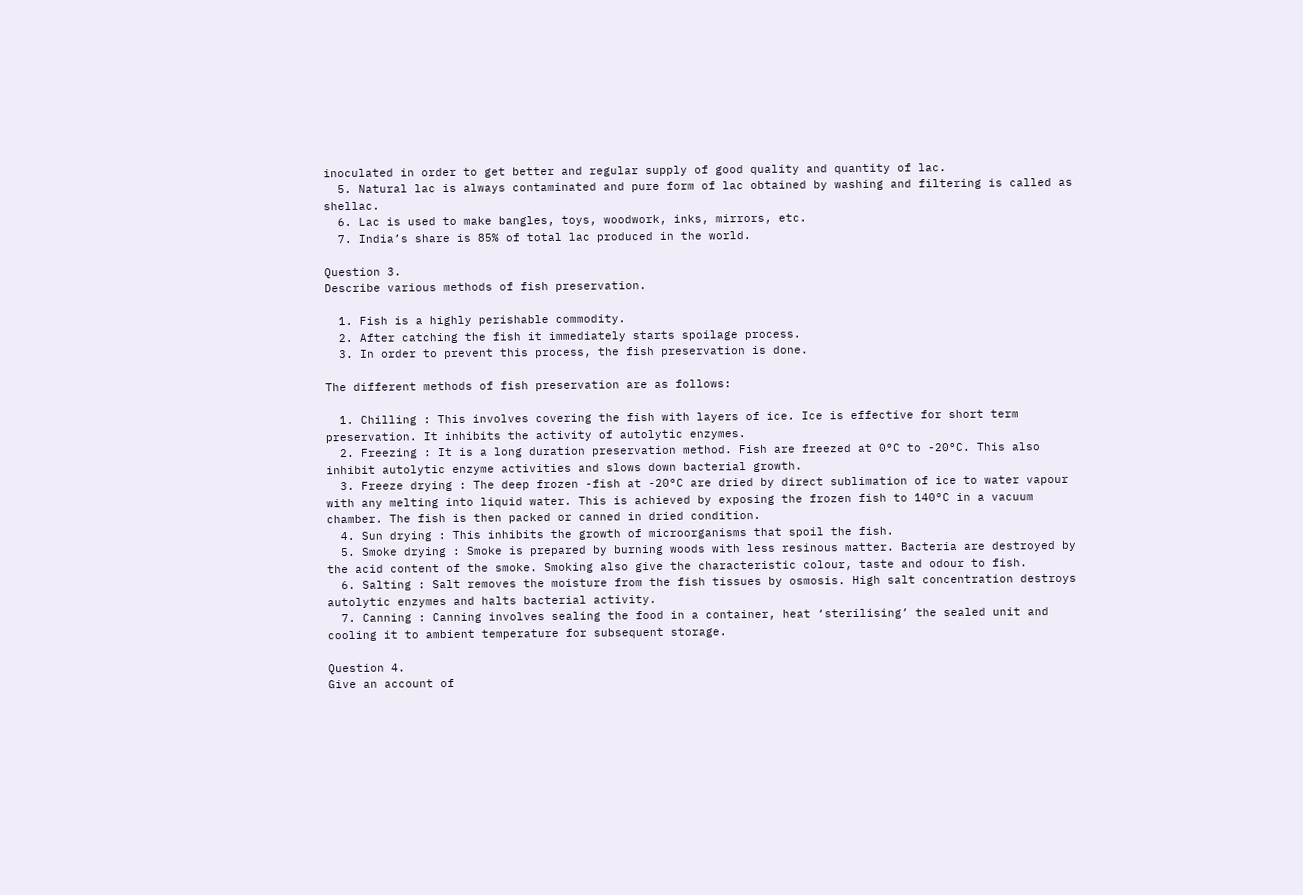inoculated in order to get better and regular supply of good quality and quantity of lac.
  5. Natural lac is always contaminated and pure form of lac obtained by washing and filtering is called as shellac.
  6. Lac is used to make bangles, toys, woodwork, inks, mirrors, etc.
  7. India’s share is 85% of total lac produced in the world.

Question 3.
Describe various methods of fish preservation.

  1. Fish is a highly perishable commodity.
  2. After catching the fish it immediately starts spoilage process.
  3. In order to prevent this process, the fish preservation is done.

The different methods of fish preservation are as follows:

  1. Chilling : This involves covering the fish with layers of ice. Ice is effective for short term preservation. It inhibits the activity of autolytic enzymes.
  2. Freezing : It is a long duration preservation method. Fish are freezed at 0°C to -20°C. This also inhibit autolytic enzyme activities and slows down bacterial growth.
  3. Freeze drying : The deep frozen -fish at -20°C are dried by direct sublimation of ice to water vapour with any melting into liquid water. This is achieved by exposing the frozen fish to 140°C in a vacuum chamber. The fish is then packed or canned in dried condition.
  4. Sun drying : This inhibits the growth of microorganisms that spoil the fish.
  5. Smoke drying : Smoke is prepared by burning woods with less resinous matter. Bacteria are destroyed by the acid content of the smoke. Smoking also give the characteristic colour, taste and odour to fish.
  6. Salting : Salt removes the moisture from the fish tissues by osmosis. High salt concentration destroys autolytic enzymes and halts bacterial activity.
  7. Canning : Canning involves sealing the food in a container, heat ‘sterilising’ the sealed unit and cooling it to ambient temperature for subsequent storage.

Question 4.
Give an account of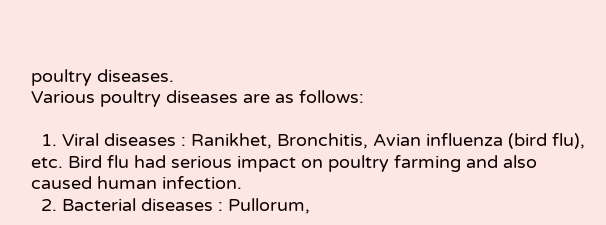poultry diseases.
Various poultry diseases are as follows:

  1. Viral diseases : Ranikhet, Bronchitis, Avian influenza (bird flu), etc. Bird flu had serious impact on poultry farming and also caused human infection.
  2. Bacterial diseases : Pullorum,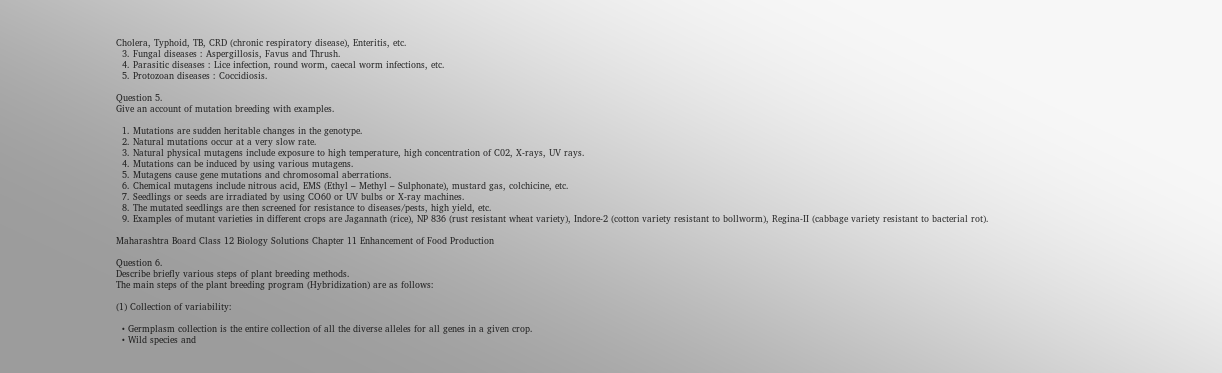Cholera, Typhoid, TB, CRD (chronic respiratory disease), Enteritis, etc.
  3. Fungal diseases : Aspergillosis, Favus and Thrush.
  4. Parasitic diseases : Lice infection, round worm, caecal worm infections, etc.
  5. Protozoan diseases : Coccidiosis.

Question 5.
Give an account of mutation breeding with examples.

  1. Mutations are sudden heritable changes in the genotype.
  2. Natural mutations occur at a very slow rate.
  3. Natural physical mutagens include exposure to high temperature, high concentration of C02, X-rays, UV rays.
  4. Mutations can be induced by using various mutagens.
  5. Mutagens cause gene mutations and chromosomal aberrations.
  6. Chemical mutagens include nitrous acid, EMS (Ethyl – Methyl – Sulphonate), mustard gas, colchicine, etc.
  7. Seedlings or seeds are irradiated by using CO60 or UV bulbs or X-ray machines.
  8. The mutated seedlings are then screened for resistance to diseases/pests, high yield, etc.
  9. Examples of mutant varieties in different crops are Jagannath (rice), NP 836 (rust resistant wheat variety), Indore-2 (cotton variety resistant to bollworm), Regina-II (cabbage variety resistant to bacterial rot).

Maharashtra Board Class 12 Biology Solutions Chapter 11 Enhancement of Food Production

Question 6.
Describe briefly various steps of plant breeding methods.
The main steps of the plant breeding program (Hybridization) are as follows:

(1) Collection of variability:

  • Germplasm collection is the entire collection of all the diverse alleles for all genes in a given crop.
  • Wild species and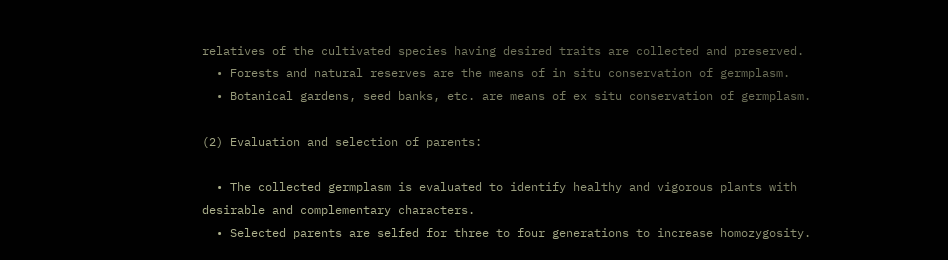relatives of the cultivated species having desired traits are collected and preserved.
  • Forests and natural reserves are the means of in situ conservation of germplasm.
  • Botanical gardens, seed banks, etc. are means of ex situ conservation of germplasm.

(2) Evaluation and selection of parents:

  • The collected germplasm is evaluated to identify healthy and vigorous plants with desirable and complementary characters.
  • Selected parents are selfed for three to four generations to increase homozygosity.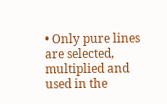• Only pure lines are selected, multiplied and used in the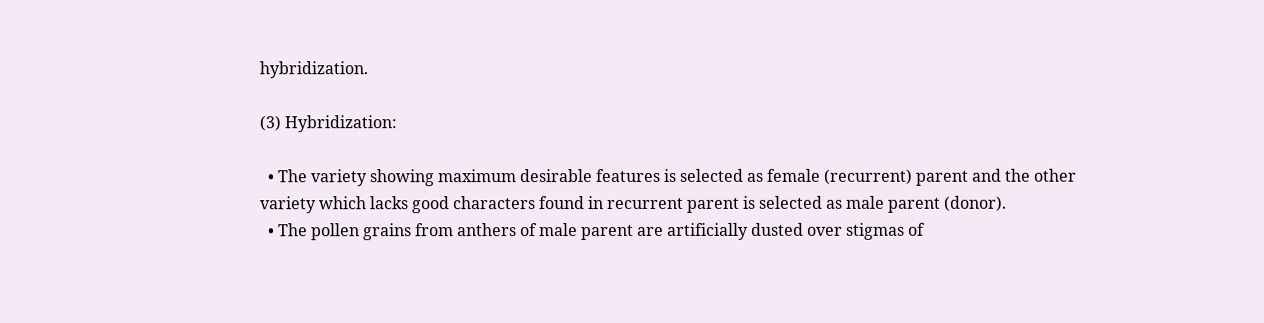hybridization.

(3) Hybridization:

  • The variety showing maximum desirable features is selected as female (recurrent) parent and the other variety which lacks good characters found in recurrent parent is selected as male parent (donor).
  • The pollen grains from anthers of male parent are artificially dusted over stigmas of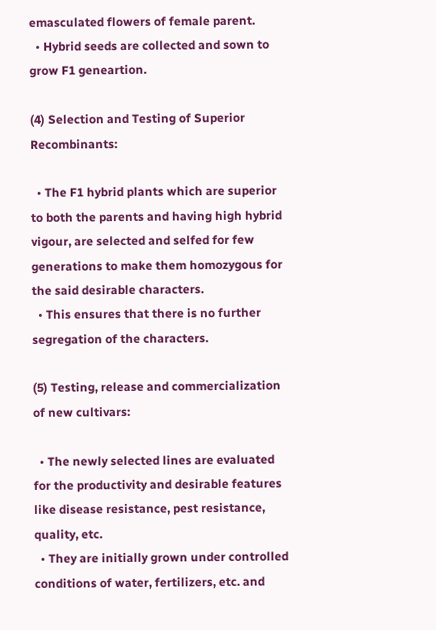emasculated flowers of female parent.
  • Hybrid seeds are collected and sown to grow F1 geneartion.

(4) Selection and Testing of Superior Recombinants:

  • The F1 hybrid plants which are superior to both the parents and having high hybrid vigour, are selected and selfed for few generations to make them homozygous for the said desirable characters.
  • This ensures that there is no further segregation of the characters.

(5) Testing, release and commercialization of new cultivars:

  • The newly selected lines are evaluated for the productivity and desirable features like disease resistance, pest resistance, quality, etc.
  • They are initially grown under controlled conditions of water, fertilizers, etc. and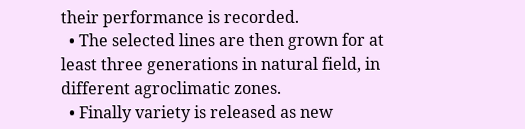their performance is recorded.
  • The selected lines are then grown for at least three generations in natural field, in different agroclimatic zones.
  • Finally variety is released as new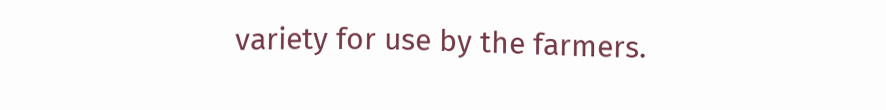variety for use by the farmers.